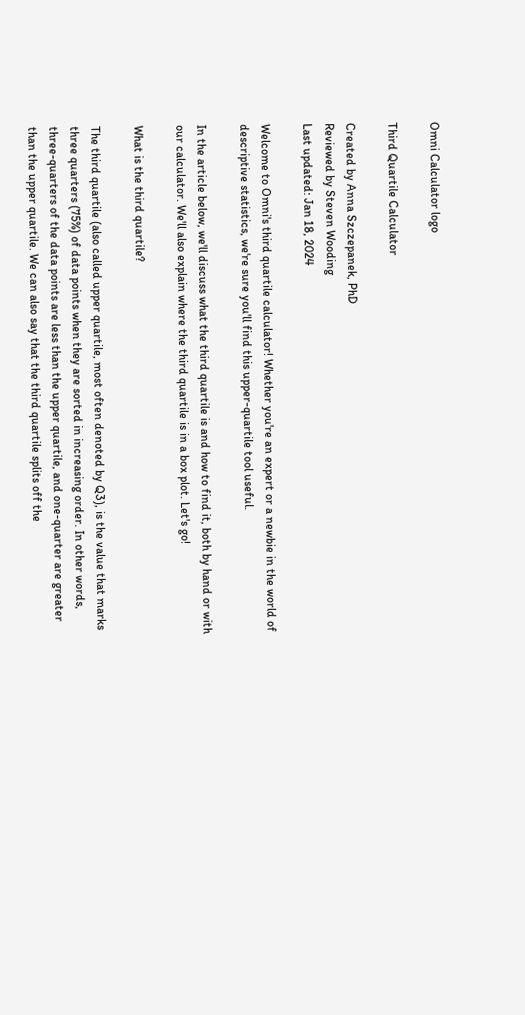Omni Calculator logo

Third Quartile Calculator

Created by Anna Szczepanek, PhD
Reviewed by Steven Wooding
Last updated: Jan 18, 2024

Welcome to Omni's third quartile calculator! Whether you're an expert or a newbie in the world of descriptive statistics, we're sure you'll find this upper-quartile tool useful.

In the article below, we'll discuss what the third quartile is and how to find it, both by hand or with our calculator. We'll also explain where the third quartile is in a box plot. Let's go!

What is the third quartile?

The third quartile (also called upper quartile, most often denoted by Q3), is the value that marks three quarters (75%) of data points when they are sorted in increasing order. In other words, three-quarters of the data points are less than the upper quartile, and one-quarter are greater than the upper quartile. We can also say that the third quartile splits off the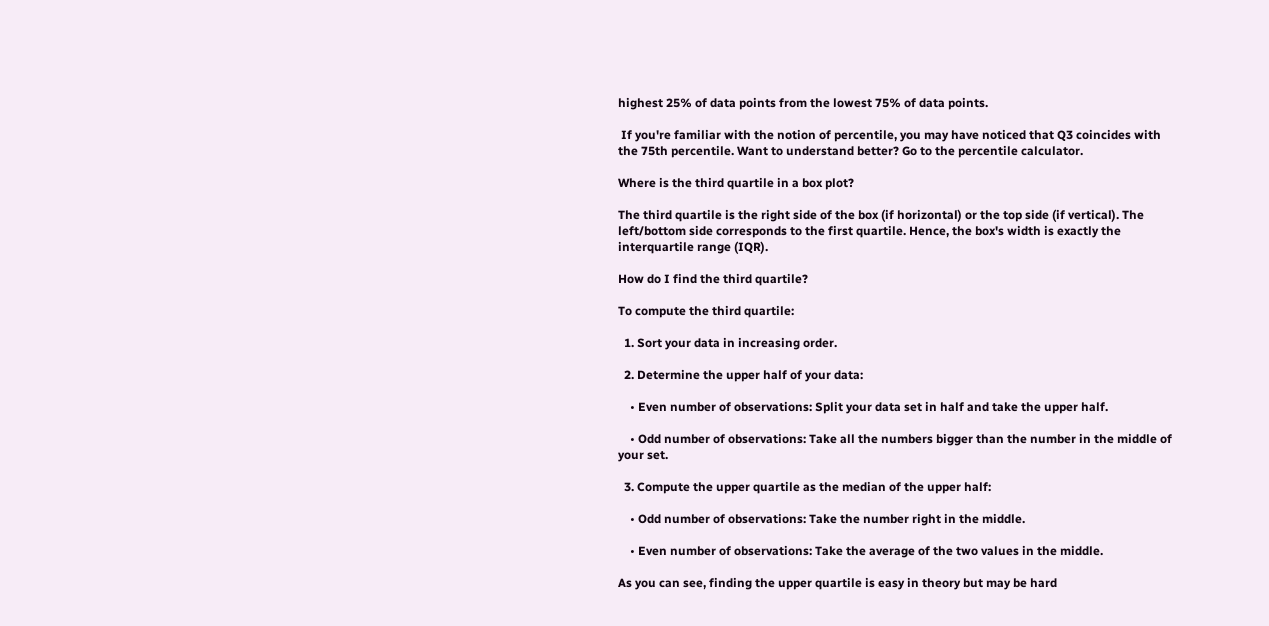highest 25% of data points from the lowest 75% of data points.

 If you're familiar with the notion of percentile, you may have noticed that Q3 coincides with the 75th percentile. Want to understand better? Go to the percentile calculator.

Where is the third quartile in a box plot?

The third quartile is the right side of the box (if horizontal) or the top side (if vertical). The left/bottom side corresponds to the first quartile. Hence, the box's width is exactly the interquartile range (IQR).

How do I find the third quartile?

To compute the third quartile:

  1. Sort your data in increasing order.

  2. Determine the upper half of your data:

    • Even number of observations: Split your data set in half and take the upper half.

    • Odd number of observations: Take all the numbers bigger than the number in the middle of your set.

  3. Compute the upper quartile as the median of the upper half:

    • Odd number of observations: Take the number right in the middle.

    • Even number of observations: Take the average of the two values in the middle.

As you can see, finding the upper quartile is easy in theory but may be hard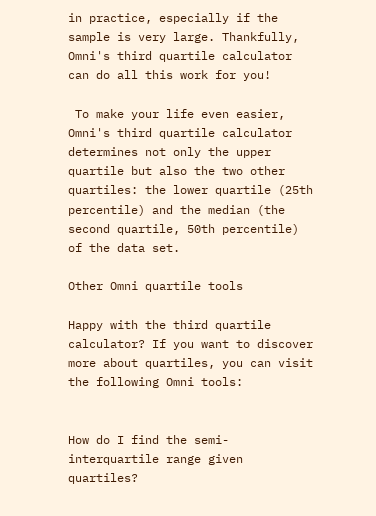in practice, especially if the sample is very large. Thankfully, Omni's third quartile calculator can do all this work for you!

 To make your life even easier, Omni's third quartile calculator determines not only the upper quartile but also the two other quartiles: the lower quartile (25th percentile) and the median (the second quartile, 50th percentile) of the data set.

Other Omni quartile tools

Happy with the third quartile calculator? If you want to discover more about quartiles, you can visit the following Omni tools:


How do I find the semi-interquartile range given quartiles?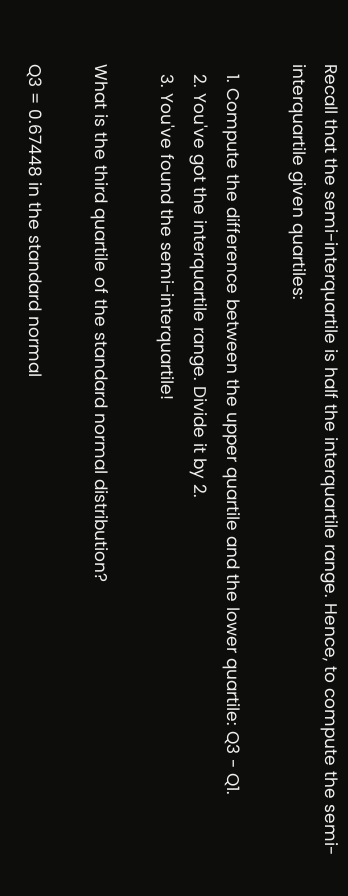Recall that the semi-interquartile is half the interquartile range. Hence, to compute the semi-interquartile given quartiles:

  1. Compute the difference between the upper quartile and the lower quartile: Q3 - Q1.
  2. You've got the interquartile range. Divide it by 2.
  3. You've found the semi-interquartile!

What is the third quartile of the standard normal distribution?

Q3 = 0.67448 in the standard normal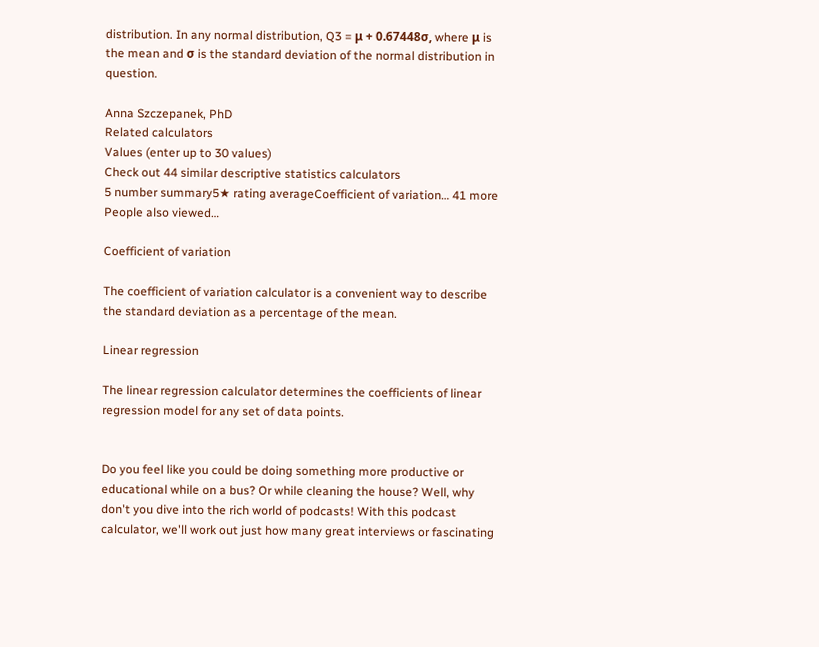distribution. In any normal distribution, Q3 = μ + 0.67448σ, where μ is the mean and σ is the standard deviation of the normal distribution in question.

Anna Szczepanek, PhD
Related calculators
Values (enter up to 30 values)
Check out 44 similar descriptive statistics calculators
5 number summary5★ rating averageCoefficient of variation… 41 more
People also viewed…

Coefficient of variation

The coefficient of variation calculator is a convenient way to describe the standard deviation as a percentage of the mean.

Linear regression

The linear regression calculator determines the coefficients of linear regression model for any set of data points.


Do you feel like you could be doing something more productive or educational while on a bus? Or while cleaning the house? Well, why don't you dive into the rich world of podcasts! With this podcast calculator, we'll work out just how many great interviews or fascinating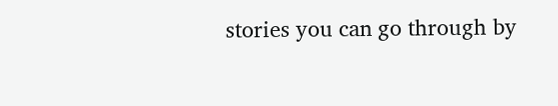stories you can go through by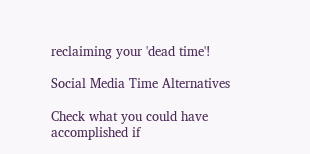reclaiming your 'dead time'!

Social Media Time Alternatives

Check what you could have accomplished if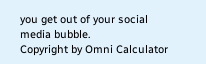you get out of your social media bubble.
Copyright by Omni Calculator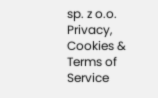sp. z o.o.
Privacy, Cookies & Terms of Service